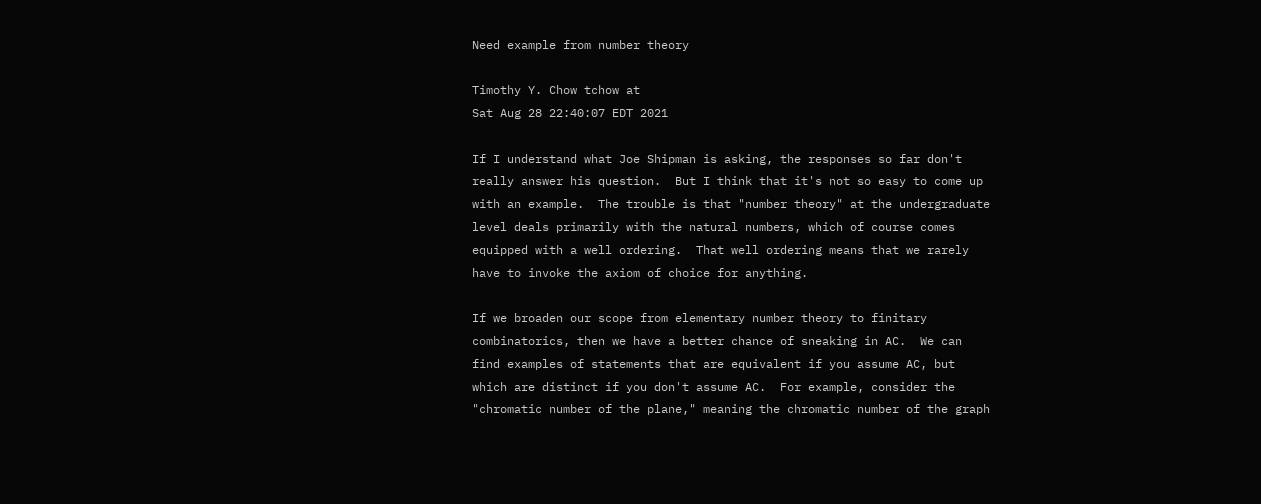Need example from number theory

Timothy Y. Chow tchow at
Sat Aug 28 22:40:07 EDT 2021

If I understand what Joe Shipman is asking, the responses so far don't
really answer his question.  But I think that it's not so easy to come up
with an example.  The trouble is that "number theory" at the undergraduate
level deals primarily with the natural numbers, which of course comes
equipped with a well ordering.  That well ordering means that we rarely
have to invoke the axiom of choice for anything.

If we broaden our scope from elementary number theory to finitary
combinatorics, then we have a better chance of sneaking in AC.  We can
find examples of statements that are equivalent if you assume AC, but
which are distinct if you don't assume AC.  For example, consider the
"chromatic number of the plane," meaning the chromatic number of the graph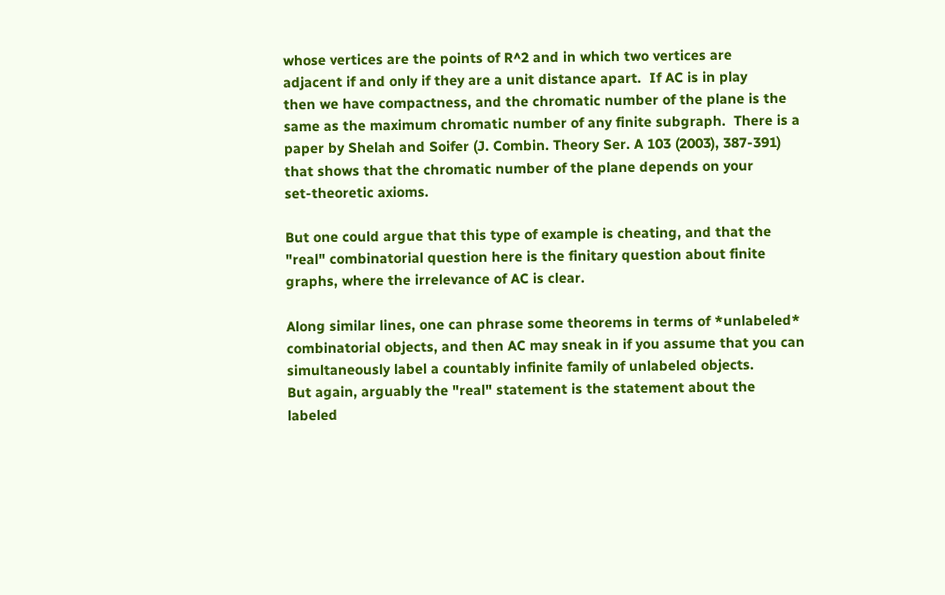whose vertices are the points of R^2 and in which two vertices are
adjacent if and only if they are a unit distance apart.  If AC is in play
then we have compactness, and the chromatic number of the plane is the
same as the maximum chromatic number of any finite subgraph.  There is a
paper by Shelah and Soifer (J. Combin. Theory Ser. A 103 (2003), 387-391)
that shows that the chromatic number of the plane depends on your
set-theoretic axioms.

But one could argue that this type of example is cheating, and that the
"real" combinatorial question here is the finitary question about finite
graphs, where the irrelevance of AC is clear.

Along similar lines, one can phrase some theorems in terms of *unlabeled*
combinatorial objects, and then AC may sneak in if you assume that you can
simultaneously label a countably infinite family of unlabeled objects.
But again, arguably the "real" statement is the statement about the
labeled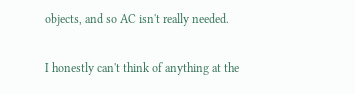objects, and so AC isn't really needed.

I honestly can't think of anything at the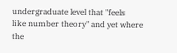undergraduate level that "feels
like number theory" and yet where the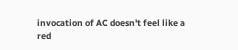invocation of AC doesn't feel like a
red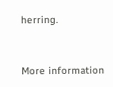herring.


More information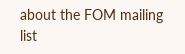about the FOM mailing list